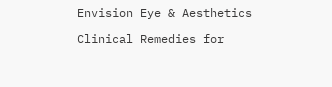Envision Eye & Aesthetics

Clinical Remedies for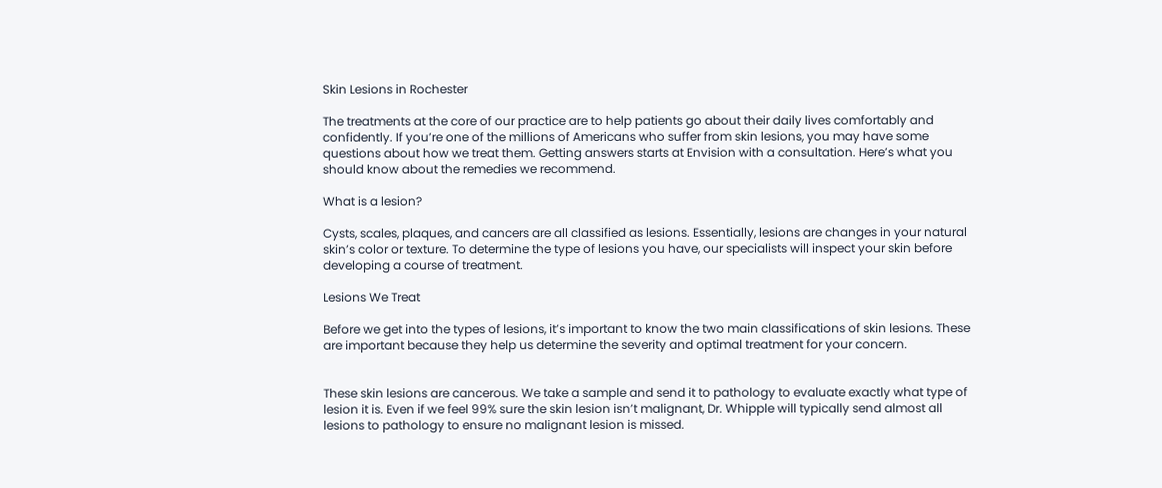Skin Lesions in Rochester

The treatments at the core of our practice are to help patients go about their daily lives comfortably and confidently. If you’re one of the millions of Americans who suffer from skin lesions, you may have some questions about how we treat them. Getting answers starts at Envision with a consultation. Here’s what you should know about the remedies we recommend.

What is a lesion?

Cysts, scales, plaques, and cancers are all classified as lesions. Essentially, lesions are changes in your natural skin’s color or texture. To determine the type of lesions you have, our specialists will inspect your skin before developing a course of treatment.

Lesions We Treat

Before we get into the types of lesions, it’s important to know the two main classifications of skin lesions. These are important because they help us determine the severity and optimal treatment for your concern.


These skin lesions are cancerous. We take a sample and send it to pathology to evaluate exactly what type of lesion it is. Even if we feel 99% sure the skin lesion isn’t malignant, Dr. Whipple will typically send almost all lesions to pathology to ensure no malignant lesion is missed.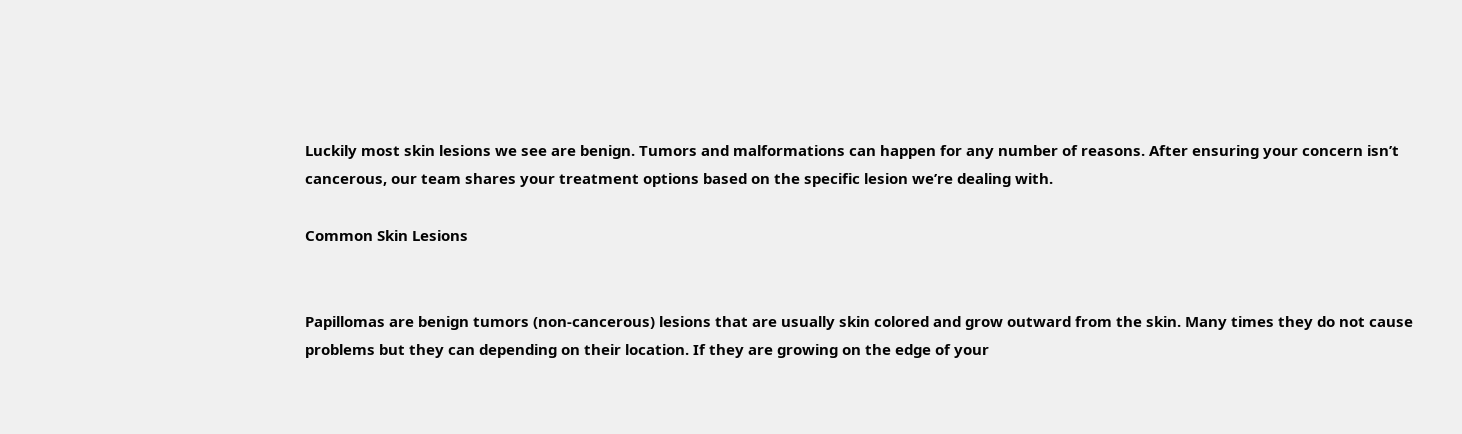Luckily most skin lesions we see are benign. Tumors and malformations can happen for any number of reasons. After ensuring your concern isn’t cancerous, our team shares your treatment options based on the specific lesion we’re dealing with.

Common Skin Lesions


Papillomas are benign tumors (non-cancerous) lesions that are usually skin colored and grow outward from the skin. Many times they do not cause problems but they can depending on their location. If they are growing on the edge of your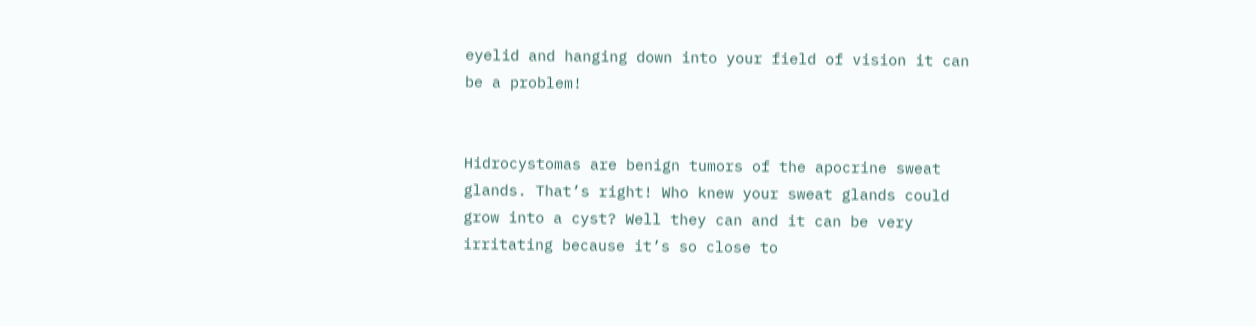eyelid and hanging down into your field of vision it can be a problem!


Hidrocystomas are benign tumors of the apocrine sweat glands. That’s right! Who knew your sweat glands could grow into a cyst? Well they can and it can be very irritating because it’s so close to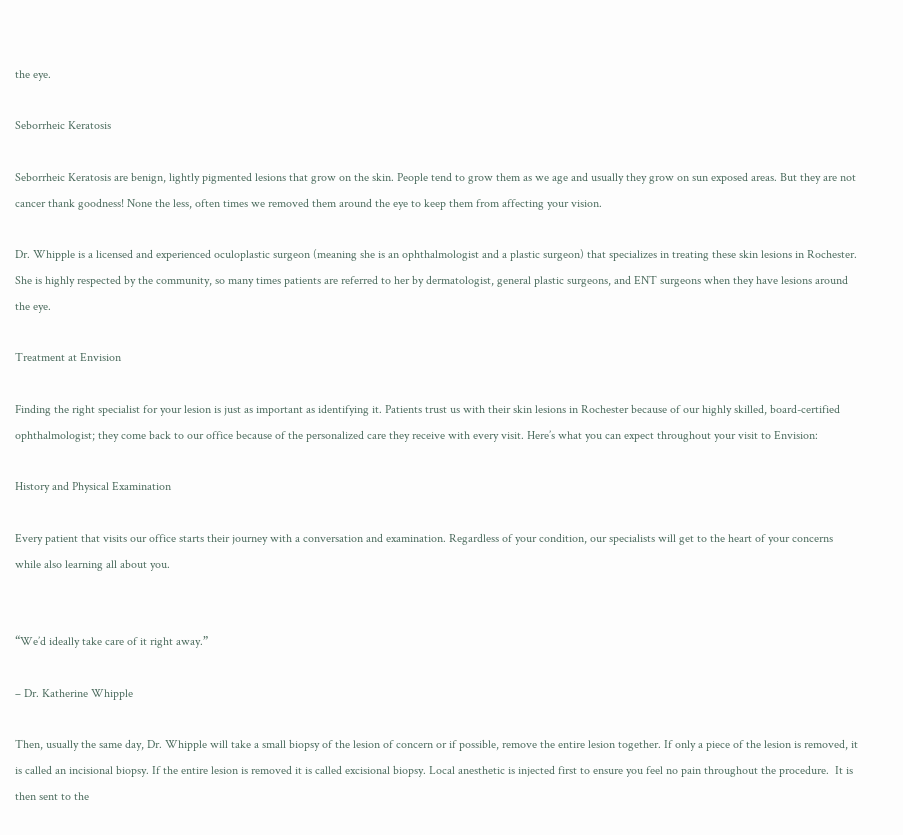the eye.

Seborrheic Keratosis

Seborrheic Keratosis are benign, lightly pigmented lesions that grow on the skin. People tend to grow them as we age and usually they grow on sun exposed areas. But they are not cancer thank goodness! None the less, often times we removed them around the eye to keep them from affecting your vision.

Dr. Whipple is a licensed and experienced oculoplastic surgeon (meaning she is an ophthalmologist and a plastic surgeon) that specializes in treating these skin lesions in Rochester. She is highly respected by the community, so many times patients are referred to her by dermatologist, general plastic surgeons, and ENT surgeons when they have lesions around the eye.

Treatment at Envision

Finding the right specialist for your lesion is just as important as identifying it. Patients trust us with their skin lesions in Rochester because of our highly skilled, board-certified ophthalmologist; they come back to our office because of the personalized care they receive with every visit. Here’s what you can expect throughout your visit to Envision:

History and Physical Examination

Every patient that visits our office starts their journey with a conversation and examination. Regardless of your condition, our specialists will get to the heart of your concerns while also learning all about you.


“We’d ideally take care of it right away.”

– Dr. Katherine Whipple

Then, usually the same day, Dr. Whipple will take a small biopsy of the lesion of concern or if possible, remove the entire lesion together. If only a piece of the lesion is removed, it is called an incisional biopsy. If the entire lesion is removed it is called excisional biopsy. Local anesthetic is injected first to ensure you feel no pain throughout the procedure.  It is then sent to the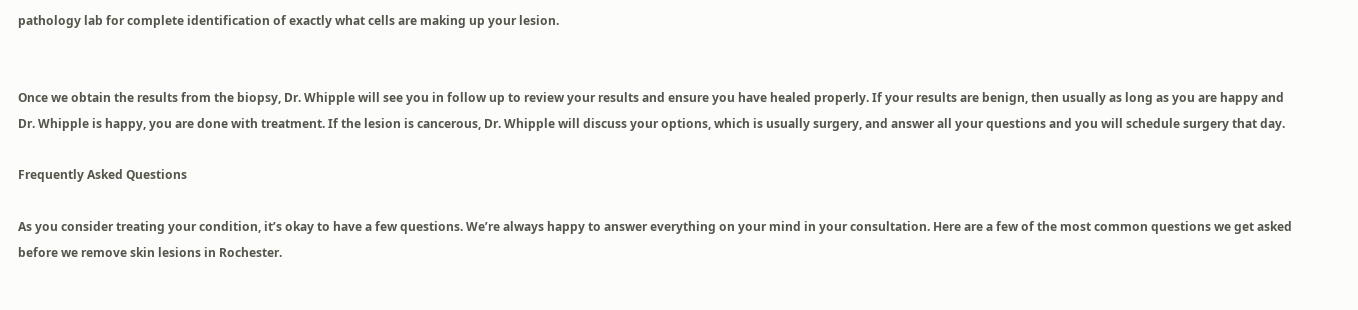pathology lab for complete identification of exactly what cells are making up your lesion.


Once we obtain the results from the biopsy, Dr. Whipple will see you in follow up to review your results and ensure you have healed properly. If your results are benign, then usually as long as you are happy and Dr. Whipple is happy, you are done with treatment. If the lesion is cancerous, Dr. Whipple will discuss your options, which is usually surgery, and answer all your questions and you will schedule surgery that day.

Frequently Asked Questions

As you consider treating your condition, it’s okay to have a few questions. We’re always happy to answer everything on your mind in your consultation. Here are a few of the most common questions we get asked before we remove skin lesions in Rochester.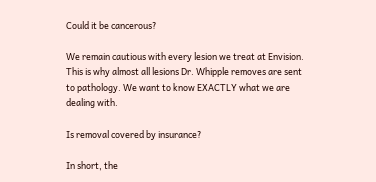Could it be cancerous?

We remain cautious with every lesion we treat at Envision. This is why almost all lesions Dr. Whipple removes are sent to pathology. We want to know EXACTLY what we are dealing with.

Is removal covered by insurance?

In short, the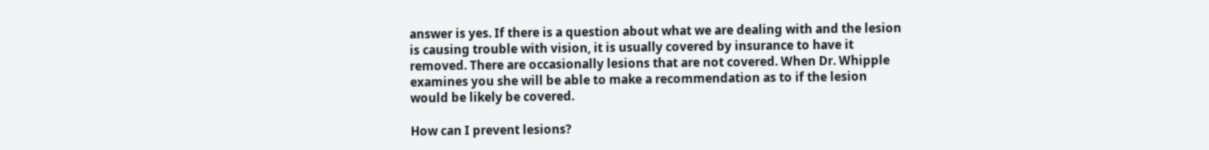answer is yes. If there is a question about what we are dealing with and the lesion is causing trouble with vision, it is usually covered by insurance to have it removed. There are occasionally lesions that are not covered. When Dr. Whipple examines you she will be able to make a recommendation as to if the lesion would be likely be covered.

How can I prevent lesions?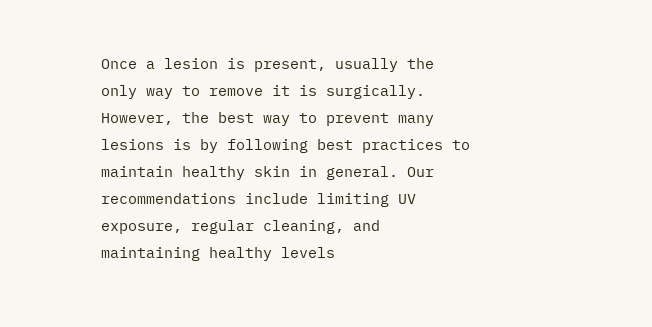Once a lesion is present, usually the only way to remove it is surgically.  However, the best way to prevent many lesions is by following best practices to maintain healthy skin in general. Our recommendations include limiting UV exposure, regular cleaning, and maintaining healthy levels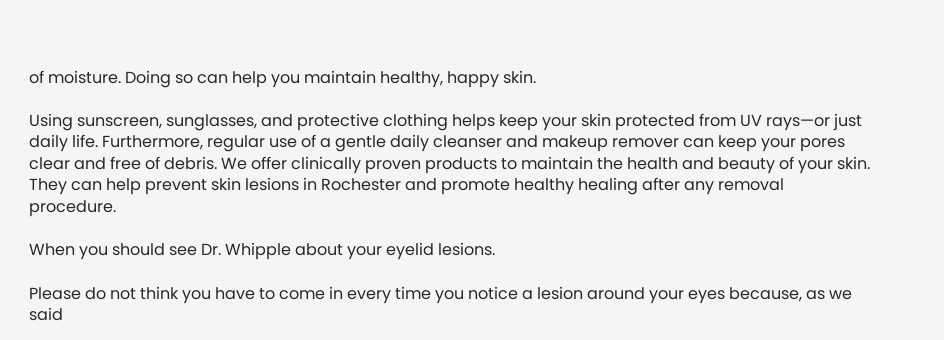of moisture. Doing so can help you maintain healthy, happy skin.

Using sunscreen, sunglasses, and protective clothing helps keep your skin protected from UV rays—or just daily life. Furthermore, regular use of a gentle daily cleanser and makeup remover can keep your pores clear and free of debris. We offer clinically proven products to maintain the health and beauty of your skin. They can help prevent skin lesions in Rochester and promote healthy healing after any removal procedure.

When you should see Dr. Whipple about your eyelid lesions.

Please do not think you have to come in every time you notice a lesion around your eyes because, as we said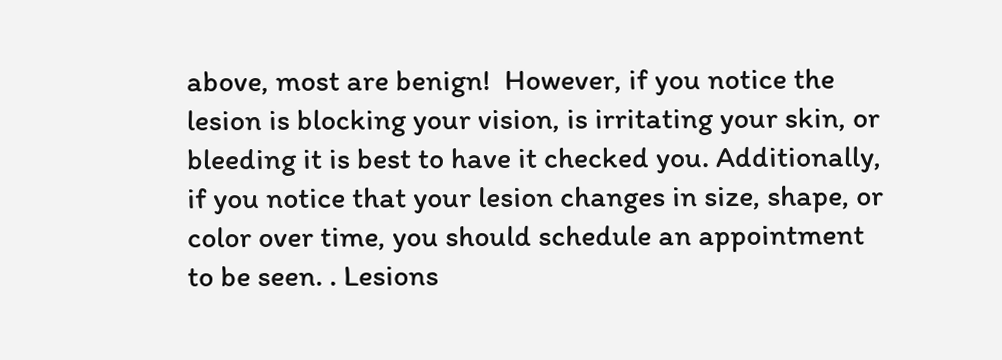above, most are benign!  However, if you notice the lesion is blocking your vision, is irritating your skin, or bleeding it is best to have it checked you. Additionally, if you notice that your lesion changes in size, shape, or color over time, you should schedule an appointment to be seen. . Lesions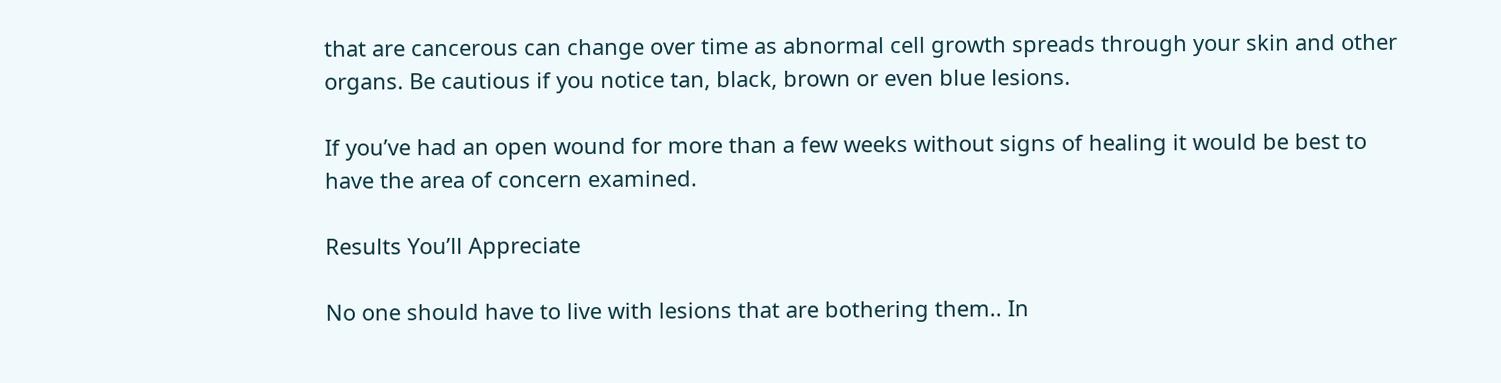that are cancerous can change over time as abnormal cell growth spreads through your skin and other organs. Be cautious if you notice tan, black, brown or even blue lesions.

If you’ve had an open wound for more than a few weeks without signs of healing it would be best to have the area of concern examined.

Results You’ll Appreciate

No one should have to live with lesions that are bothering them.. In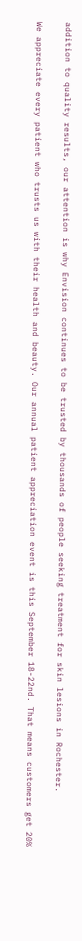addition to quality results, our attention is why Envision continues to be trusted by thousands of people seeking treatment for skin lesions in Rochester.

We appreciate every patient who trusts us with their health and beauty. Our annual patient appreciation event is this September 18-22nd. That means customers get 20%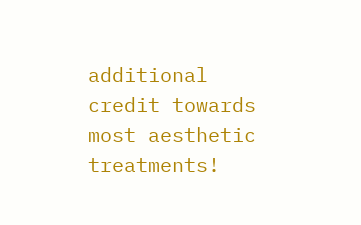additional credit towards most aesthetic treatments!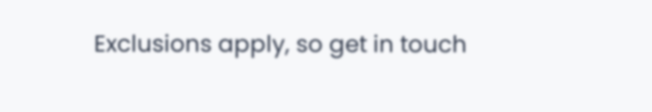Exclusions apply, so get in touch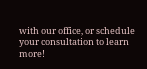with our office, or schedule your consultation to learn more!